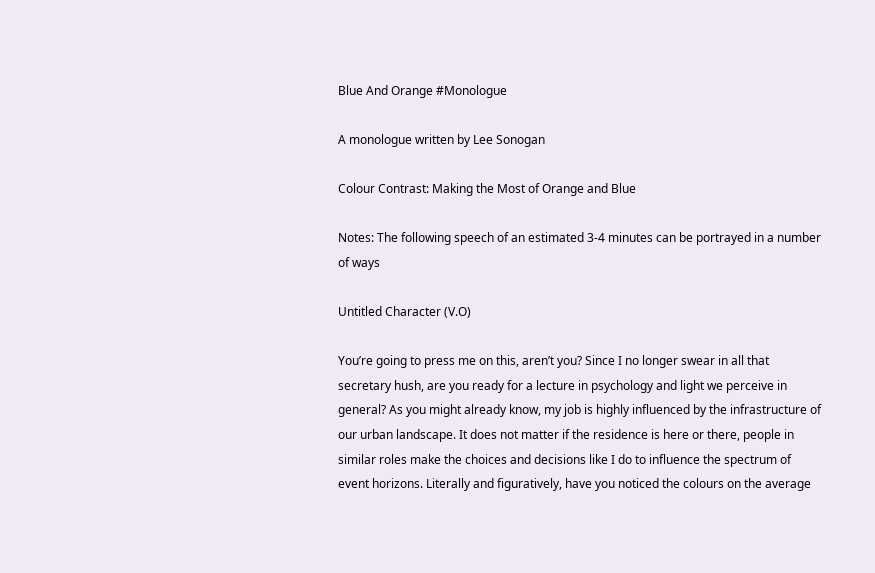Blue And Orange #Monologue

A monologue written by Lee Sonogan

Colour Contrast: Making the Most of Orange and Blue

Notes: The following speech of an estimated 3-4 minutes can be portrayed in a number of ways

Untitled Character (V.O)

You’re going to press me on this, aren’t you? Since I no longer swear in all that secretary hush, are you ready for a lecture in psychology and light we perceive in general? As you might already know, my job is highly influenced by the infrastructure of our urban landscape. It does not matter if the residence is here or there, people in similar roles make the choices and decisions like I do to influence the spectrum of event horizons. Literally and figuratively, have you noticed the colours on the average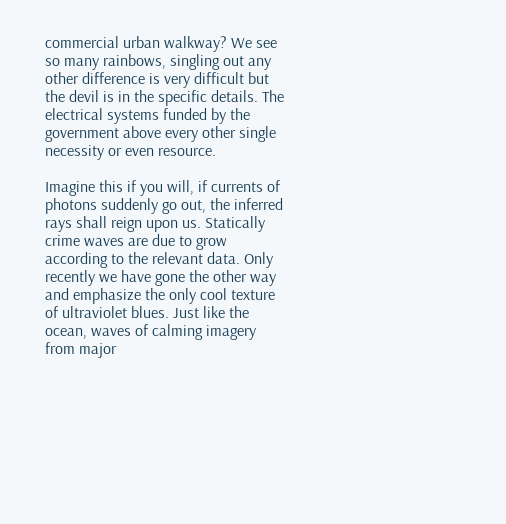commercial urban walkway? We see so many rainbows, singling out any other difference is very difficult but the devil is in the specific details. The electrical systems funded by the government above every other single necessity or even resource.

Imagine this if you will, if currents of photons suddenly go out, the inferred rays shall reign upon us. Statically crime waves are due to grow according to the relevant data. Only recently we have gone the other way and emphasize the only cool texture of ultraviolet blues. Just like the ocean, waves of calming imagery from major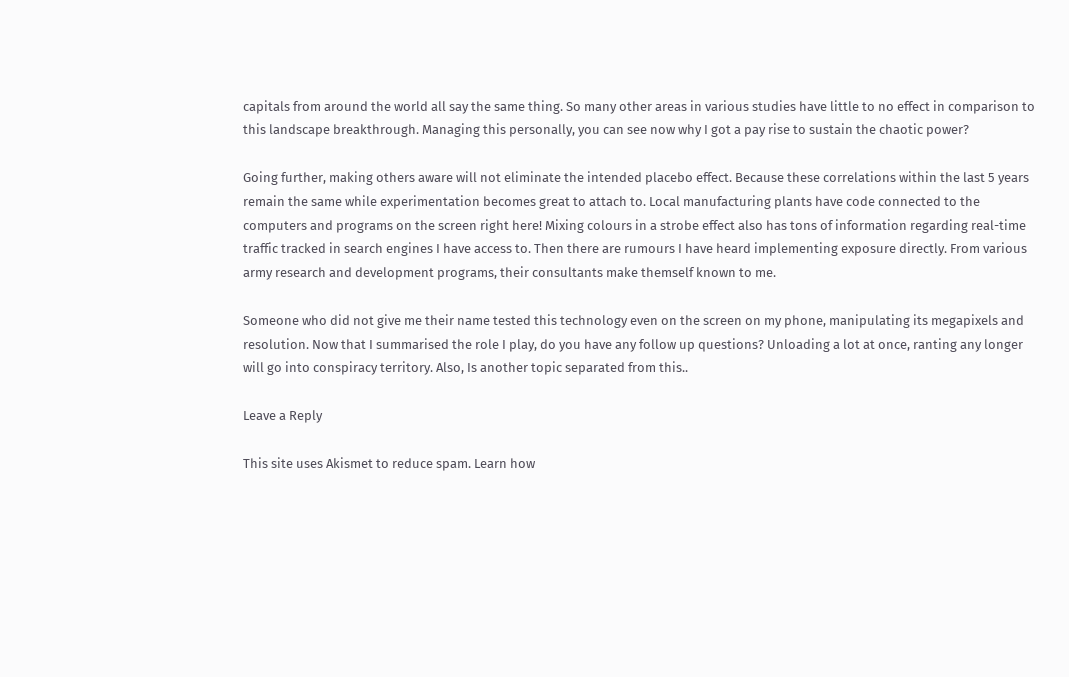capitals from around the world all say the same thing. So many other areas in various studies have little to no effect in comparison to this landscape breakthrough. Managing this personally, you can see now why I got a pay rise to sustain the chaotic power?

Going further, making others aware will not eliminate the intended placebo effect. Because these correlations within the last 5 years remain the same while experimentation becomes great to attach to. Local manufacturing plants have code connected to the computers and programs on the screen right here! Mixing colours in a strobe effect also has tons of information regarding real-time traffic tracked in search engines I have access to. Then there are rumours I have heard implementing exposure directly. From various army research and development programs, their consultants make themself known to me.

Someone who did not give me their name tested this technology even on the screen on my phone, manipulating its megapixels and resolution. Now that I summarised the role I play, do you have any follow up questions? Unloading a lot at once, ranting any longer will go into conspiracy territory. Also, Is another topic separated from this..

Leave a Reply

This site uses Akismet to reduce spam. Learn how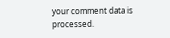your comment data is processed.